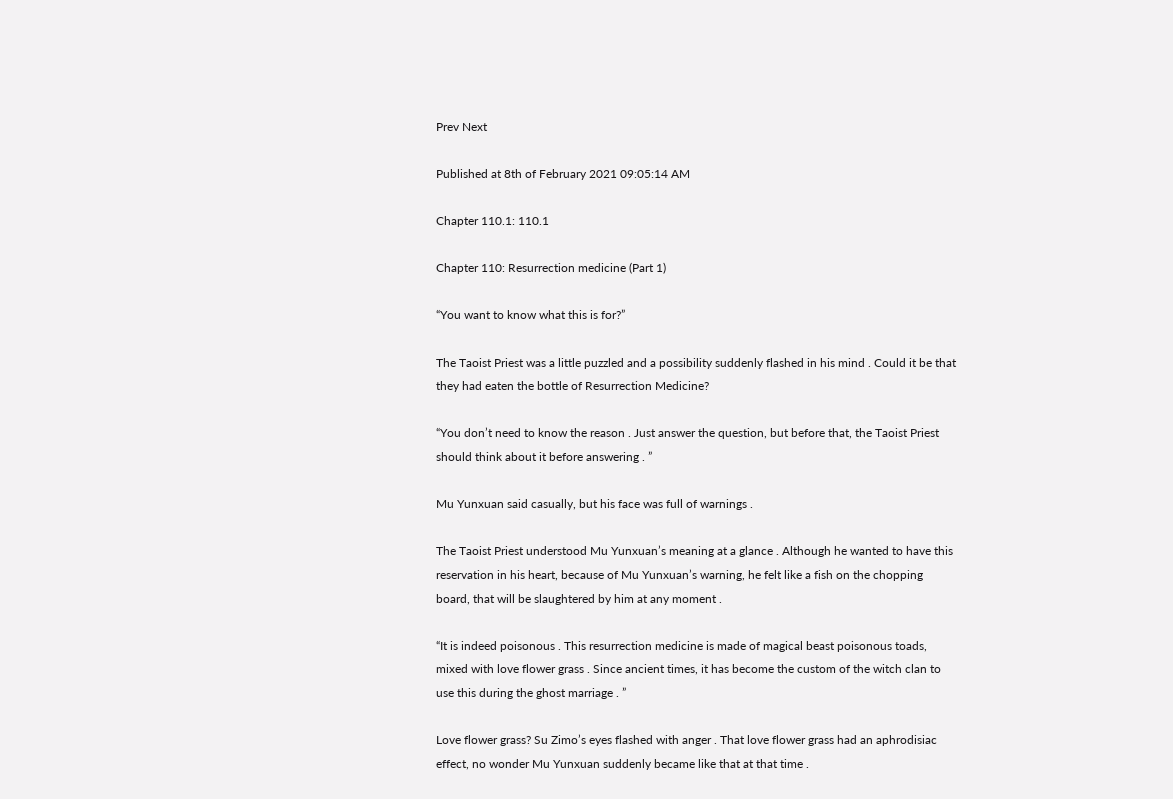Prev Next

Published at 8th of February 2021 09:05:14 AM

Chapter 110.1: 110.1

Chapter 110: Resurrection medicine (Part 1)

“You want to know what this is for?”

The Taoist Priest was a little puzzled and a possibility suddenly flashed in his mind . Could it be that they had eaten the bottle of Resurrection Medicine?

“You don’t need to know the reason . Just answer the question, but before that, the Taoist Priest should think about it before answering . ”

Mu Yunxuan said casually, but his face was full of warnings .

The Taoist Priest understood Mu Yunxuan’s meaning at a glance . Although he wanted to have this reservation in his heart, because of Mu Yunxuan’s warning, he felt like a fish on the chopping board, that will be slaughtered by him at any moment .

“It is indeed poisonous . This resurrection medicine is made of magical beast poisonous toads, mixed with love flower grass . Since ancient times, it has become the custom of the witch clan to use this during the ghost marriage . ”

Love flower grass? Su Zimo’s eyes flashed with anger . That love flower grass had an aphrodisiac effect, no wonder Mu Yunxuan suddenly became like that at that time .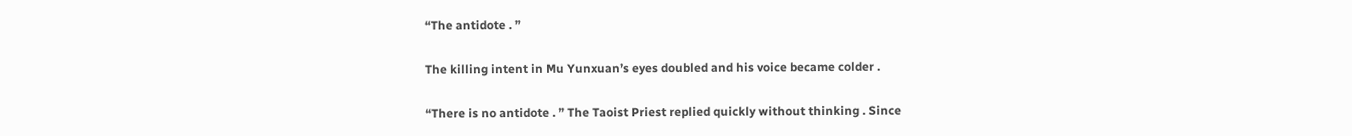“The antidote . ”

The killing intent in Mu Yunxuan’s eyes doubled and his voice became colder .

“There is no antidote . ” The Taoist Priest replied quickly without thinking . Since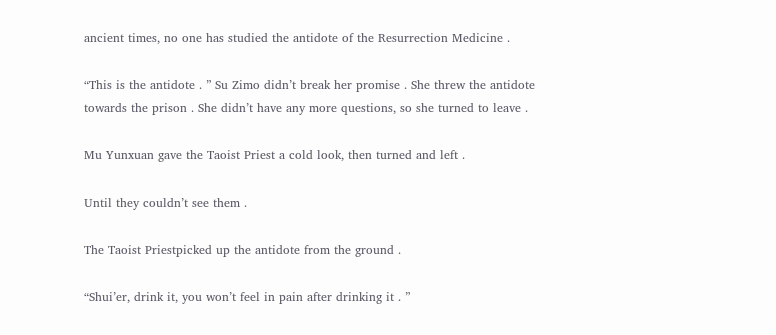ancient times, no one has studied the antidote of the Resurrection Medicine .

“This is the antidote . ” Su Zimo didn’t break her promise . She threw the antidote towards the prison . She didn’t have any more questions, so she turned to leave .

Mu Yunxuan gave the Taoist Priest a cold look, then turned and left .

Until they couldn’t see them .

The Taoist Priestpicked up the antidote from the ground .

“Shui’er, drink it, you won’t feel in pain after drinking it . ”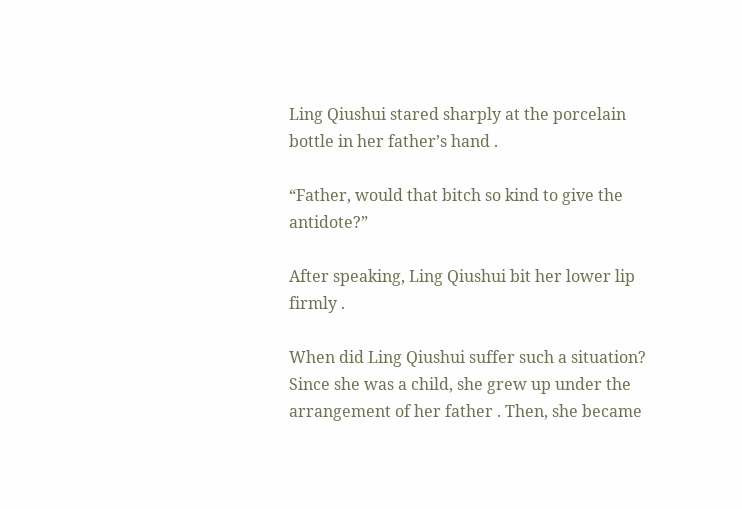Ling Qiushui stared sharply at the porcelain bottle in her father’s hand .

“Father, would that bitch so kind to give the antidote?”

After speaking, Ling Qiushui bit her lower lip firmly .

When did Ling Qiushui suffer such a situation? Since she was a child, she grew up under the arrangement of her father . Then, she became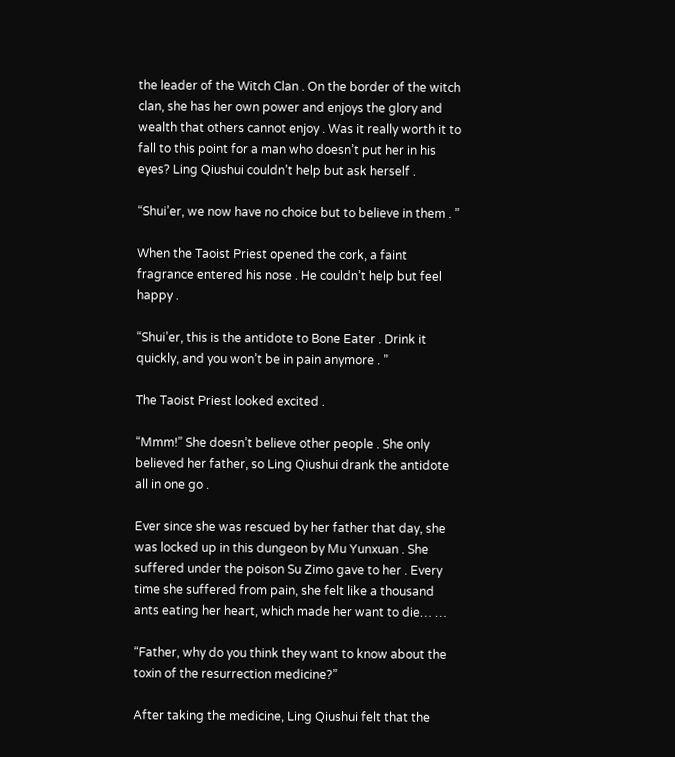the leader of the Witch Clan . On the border of the witch clan, she has her own power and enjoys the glory and wealth that others cannot enjoy . Was it really worth it to fall to this point for a man who doesn’t put her in his eyes? Ling Qiushui couldn’t help but ask herself .

“Shui’er, we now have no choice but to believe in them . ”

When the Taoist Priest opened the cork, a faint fragrance entered his nose . He couldn’t help but feel happy .

“Shui’er, this is the antidote to Bone Eater . Drink it quickly, and you won’t be in pain anymore . ”

The Taoist Priest looked excited .

“Mmm!” She doesn’t believe other people . She only believed her father, so Ling Qiushui drank the antidote all in one go .

Ever since she was rescued by her father that day, she was locked up in this dungeon by Mu Yunxuan . She suffered under the poison Su Zimo gave to her . Every time she suffered from pain, she felt like a thousand ants eating her heart, which made her want to die… …

“Father, why do you think they want to know about the toxin of the resurrection medicine?”

After taking the medicine, Ling Qiushui felt that the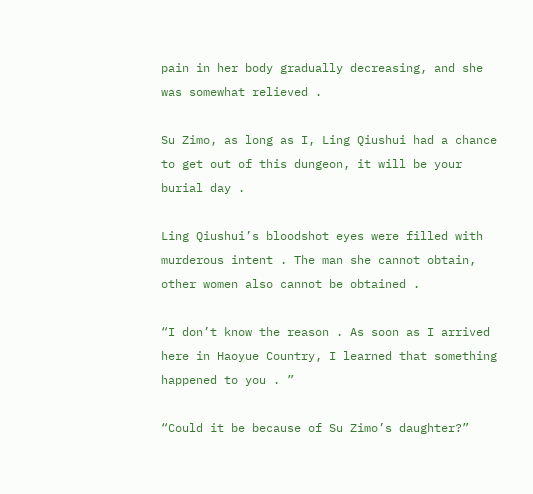pain in her body gradually decreasing, and she was somewhat relieved .

Su Zimo, as long as I, Ling Qiushui had a chance to get out of this dungeon, it will be your burial day .

Ling Qiushui’s bloodshot eyes were filled with murderous intent . The man she cannot obtain, other women also cannot be obtained .

“I don’t know the reason . As soon as I arrived here in Haoyue Country, I learned that something happened to you . ”

“Could it be because of Su Zimo’s daughter?”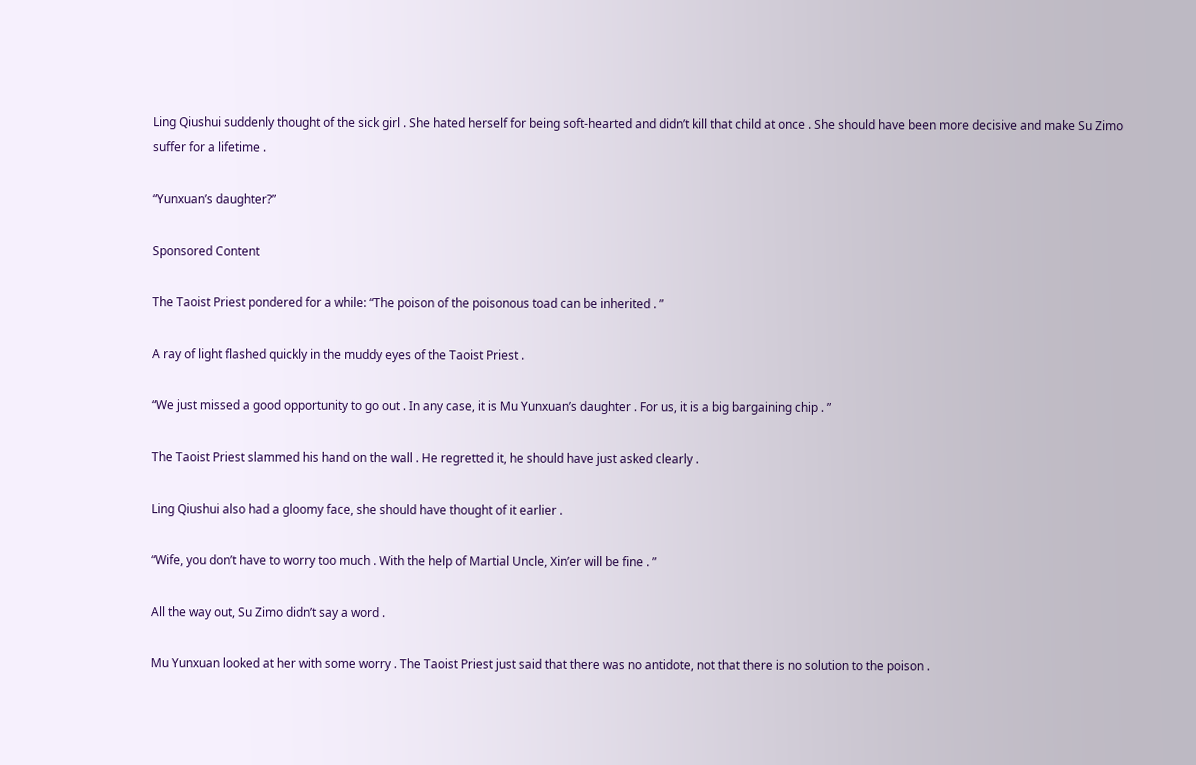Ling Qiushui suddenly thought of the sick girl . She hated herself for being soft-hearted and didn’t kill that child at once . She should have been more decisive and make Su Zimo suffer for a lifetime .

“Yunxuan’s daughter?”

Sponsored Content

The Taoist Priest pondered for a while: “The poison of the poisonous toad can be inherited . ”

A ray of light flashed quickly in the muddy eyes of the Taoist Priest .

“We just missed a good opportunity to go out . In any case, it is Mu Yunxuan’s daughter . For us, it is a big bargaining chip . ”

The Taoist Priest slammed his hand on the wall . He regretted it, he should have just asked clearly .

Ling Qiushui also had a gloomy face, she should have thought of it earlier .

“Wife, you don’t have to worry too much . With the help of Martial Uncle, Xin’er will be fine . ”

All the way out, Su Zimo didn’t say a word .

Mu Yunxuan looked at her with some worry . The Taoist Priest just said that there was no antidote, not that there is no solution to the poison .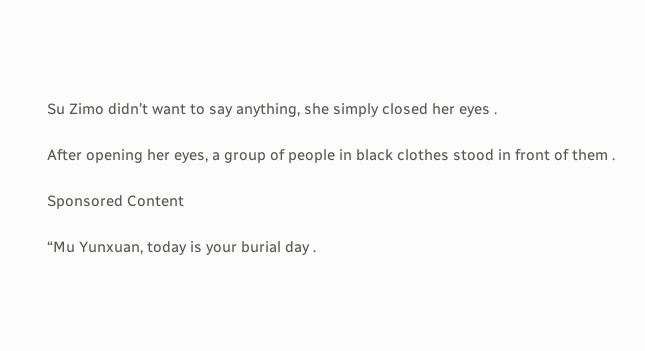Su Zimo didn’t want to say anything, she simply closed her eyes .

After opening her eyes, a group of people in black clothes stood in front of them .

Sponsored Content

“Mu Yunxuan, today is your burial day .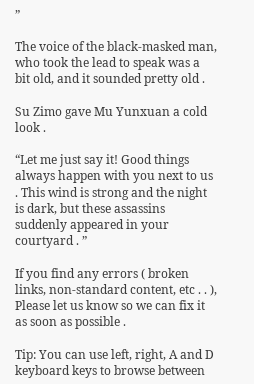”

The voice of the black-masked man, who took the lead to speak was a bit old, and it sounded pretty old .

Su Zimo gave Mu Yunxuan a cold look .

“Let me just say it! Good things always happen with you next to us . This wind is strong and the night is dark, but these assassins suddenly appeared in your courtyard . ”

If you find any errors ( broken links, non-standard content, etc . . ), Please let us know so we can fix it as soon as possible .

Tip: You can use left, right, A and D keyboard keys to browse between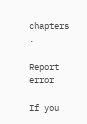chapters .

Report error

If you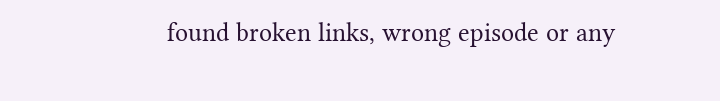found broken links, wrong episode or any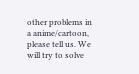other problems in a anime/cartoon, please tell us. We will try to solve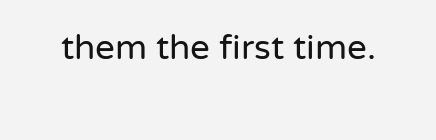them the first time.